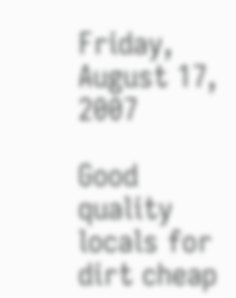Friday, August 17, 2007

Good quality locals for dirt cheap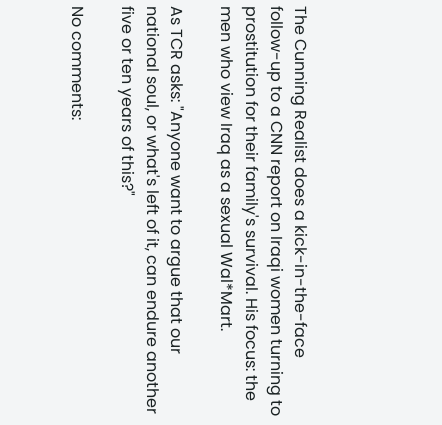The Cunning Realist does a kick-in-the-face follow-up to a CNN report on Iraqi women turning to prostitution for their family's survival. His focus: the men who view Iraq as a sexual Wal*Mart.

As TCR asks: "Anyone want to argue that our national soul, or what's left of it, can endure another five or ten years of this?"

No comments: